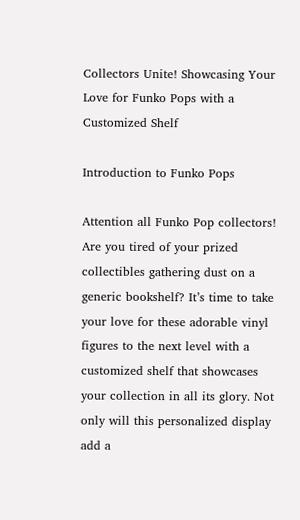Collectors Unite! Showcasing Your Love for Funko Pops with a Customized Shelf

Introduction to Funko Pops

Attention all Funko Pop collectors! Are you tired of your prized collectibles gathering dust on a generic bookshelf? It’s time to take your love for these adorable vinyl figures to the next level with a customized shelf that showcases your collection in all its glory. Not only will this personalized display add a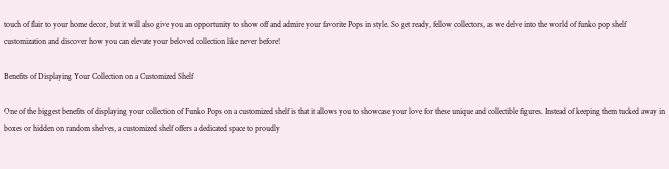touch of flair to your home decor, but it will also give you an opportunity to show off and admire your favorite Pops in style. So get ready, fellow collectors, as we delve into the world of funko pop shelf customization and discover how you can elevate your beloved collection like never before!

Benefits of Displaying Your Collection on a Customized Shelf

One of the biggest benefits of displaying your collection of Funko Pops on a customized shelf is that it allows you to showcase your love for these unique and collectible figures. Instead of keeping them tucked away in boxes or hidden on random shelves, a customized shelf offers a dedicated space to proudly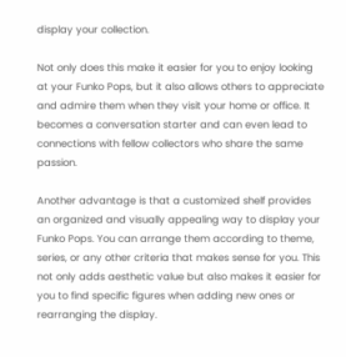display your collection.

Not only does this make it easier for you to enjoy looking at your Funko Pops, but it also allows others to appreciate and admire them when they visit your home or office. It becomes a conversation starter and can even lead to connections with fellow collectors who share the same passion.

Another advantage is that a customized shelf provides an organized and visually appealing way to display your Funko Pops. You can arrange them according to theme, series, or any other criteria that makes sense for you. This not only adds aesthetic value but also makes it easier for you to find specific figures when adding new ones or rearranging the display.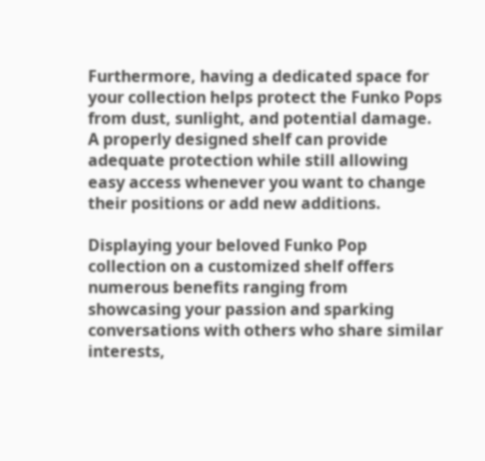Furthermore, having a dedicated space for your collection helps protect the Funko Pops from dust, sunlight, and potential damage. A properly designed shelf can provide adequate protection while still allowing easy access whenever you want to change their positions or add new additions.

Displaying your beloved Funko Pop collection on a customized shelf offers numerous benefits ranging from showcasing your passion and sparking conversations with others who share similar interests,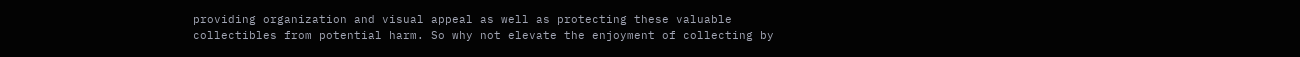providing organization and visual appeal as well as protecting these valuable collectibles from potential harm. So why not elevate the enjoyment of collecting by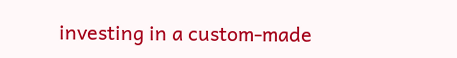investing in a custom-made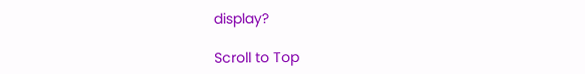display?

Scroll to Top